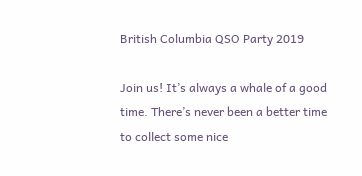British Columbia QSO Party 2019

Join us! It’s always a whale of a good time. There’s never been a better time to collect some nice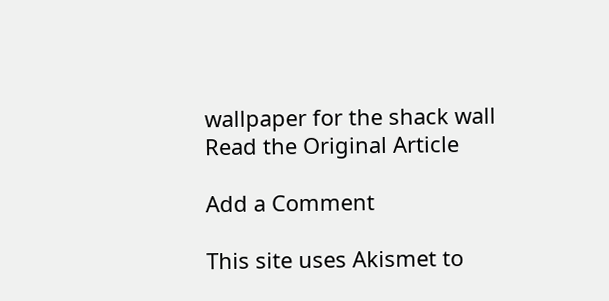wallpaper for the shack wall
Read the Original Article

Add a Comment

This site uses Akismet to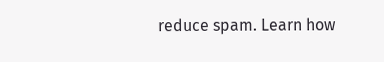reduce spam. Learn how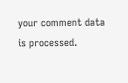your comment data is processed.